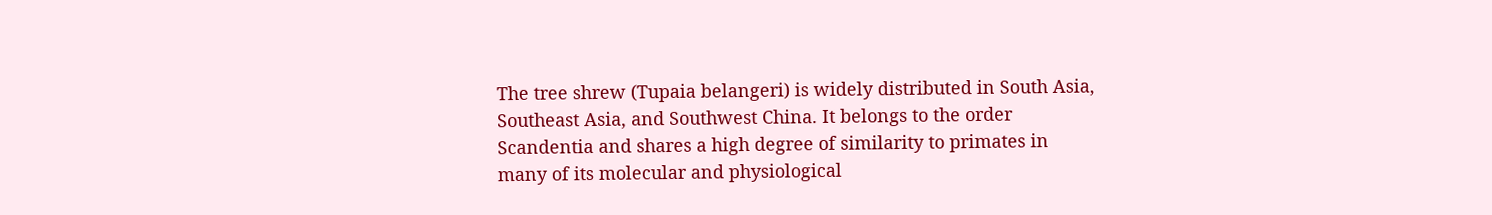The tree shrew (Tupaia belangeri) is widely distributed in South Asia, Southeast Asia, and Southwest China. It belongs to the order Scandentia and shares a high degree of similarity to primates in many of its molecular and physiological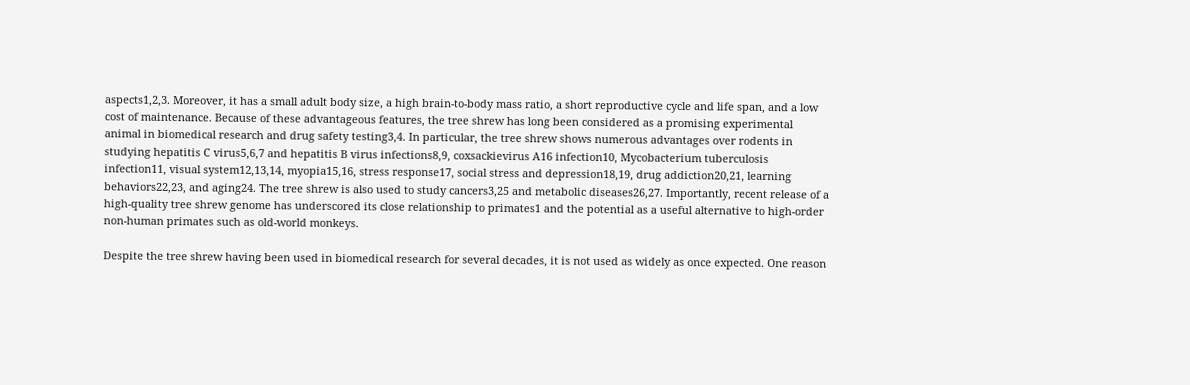aspects1,2,3. Moreover, it has a small adult body size, a high brain-to-body mass ratio, a short reproductive cycle and life span, and a low cost of maintenance. Because of these advantageous features, the tree shrew has long been considered as a promising experimental animal in biomedical research and drug safety testing3,4. In particular, the tree shrew shows numerous advantages over rodents in studying hepatitis C virus5,6,7 and hepatitis B virus infections8,9, coxsackievirus A16 infection10, Mycobacterium tuberculosis infection11, visual system12,13,14, myopia15,16, stress response17, social stress and depression18,19, drug addiction20,21, learning behaviors22,23, and aging24. The tree shrew is also used to study cancers3,25 and metabolic diseases26,27. Importantly, recent release of a high-quality tree shrew genome has underscored its close relationship to primates1 and the potential as a useful alternative to high-order non-human primates such as old-world monkeys.

Despite the tree shrew having been used in biomedical research for several decades, it is not used as widely as once expected. One reason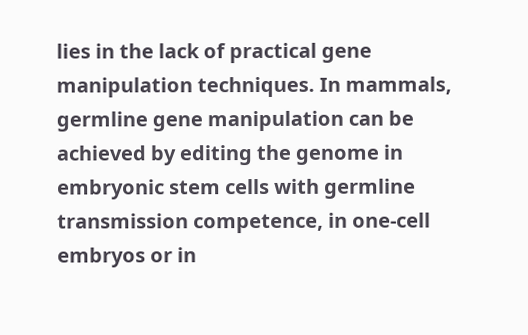lies in the lack of practical gene manipulation techniques. In mammals, germline gene manipulation can be achieved by editing the genome in embryonic stem cells with germline transmission competence, in one-cell embryos or in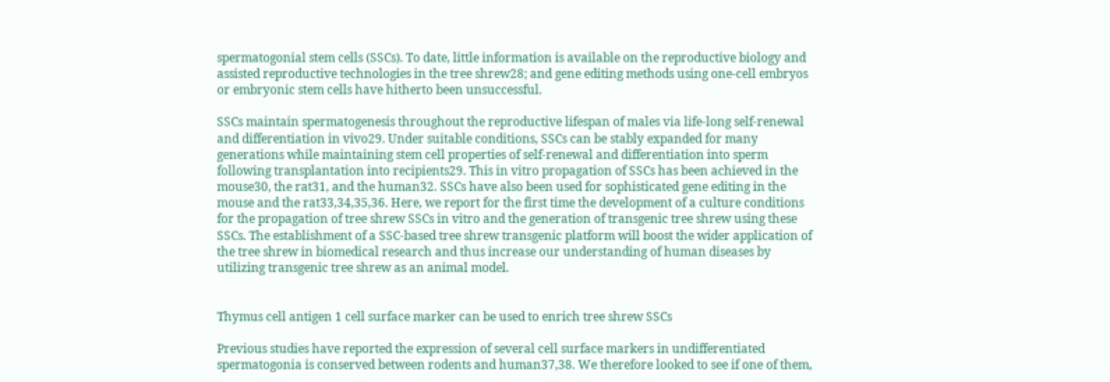spermatogonial stem cells (SSCs). To date, little information is available on the reproductive biology and assisted reproductive technologies in the tree shrew28; and gene editing methods using one-cell embryos or embryonic stem cells have hitherto been unsuccessful.

SSCs maintain spermatogenesis throughout the reproductive lifespan of males via life-long self-renewal and differentiation in vivo29. Under suitable conditions, SSCs can be stably expanded for many generations while maintaining stem cell properties of self-renewal and differentiation into sperm following transplantation into recipients29. This in vitro propagation of SSCs has been achieved in the mouse30, the rat31, and the human32. SSCs have also been used for sophisticated gene editing in the mouse and the rat33,34,35,36. Here, we report for the first time the development of a culture conditions for the propagation of tree shrew SSCs in vitro and the generation of transgenic tree shrew using these SSCs. The establishment of a SSC-based tree shrew transgenic platform will boost the wider application of the tree shrew in biomedical research and thus increase our understanding of human diseases by utilizing transgenic tree shrew as an animal model.


Thymus cell antigen 1 cell surface marker can be used to enrich tree shrew SSCs

Previous studies have reported the expression of several cell surface markers in undifferentiated spermatogonia is conserved between rodents and human37,38. We therefore looked to see if one of them,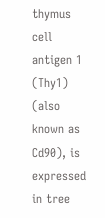thymus cell antigen 1 (Thy1) (also known as Cd90), is expressed in tree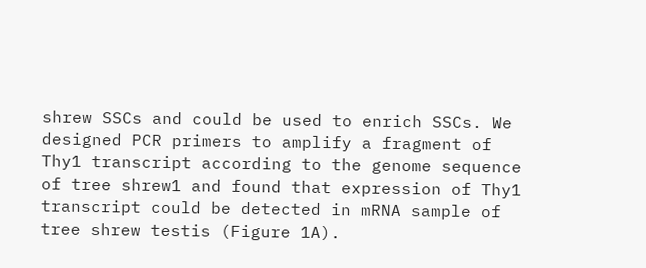shrew SSCs and could be used to enrich SSCs. We designed PCR primers to amplify a fragment of Thy1 transcript according to the genome sequence of tree shrew1 and found that expression of Thy1 transcript could be detected in mRNA sample of tree shrew testis (Figure 1A).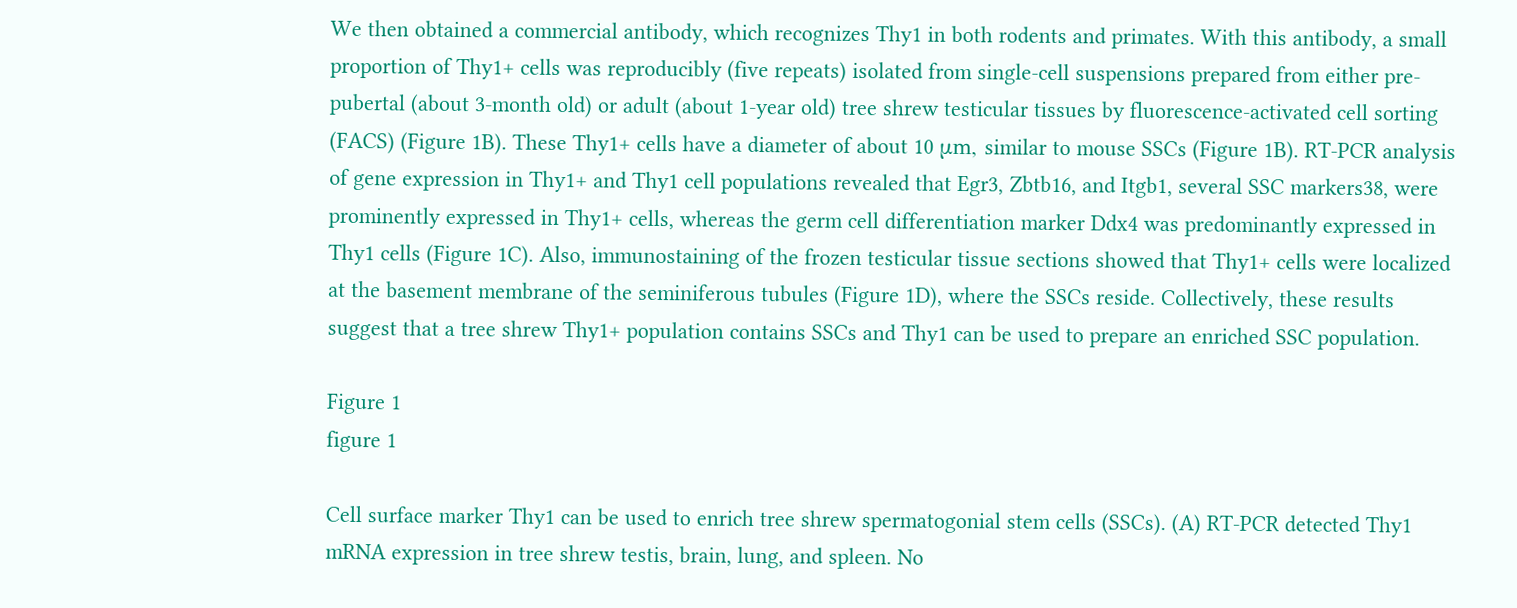We then obtained a commercial antibody, which recognizes Thy1 in both rodents and primates. With this antibody, a small proportion of Thy1+ cells was reproducibly (five repeats) isolated from single-cell suspensions prepared from either pre-pubertal (about 3-month old) or adult (about 1-year old) tree shrew testicular tissues by fluorescence-activated cell sorting (FACS) (Figure 1B). These Thy1+ cells have a diameter of about 10 μm, similar to mouse SSCs (Figure 1B). RT-PCR analysis of gene expression in Thy1+ and Thy1 cell populations revealed that Egr3, Zbtb16, and Itgb1, several SSC markers38, were prominently expressed in Thy1+ cells, whereas the germ cell differentiation marker Ddx4 was predominantly expressed in Thy1 cells (Figure 1C). Also, immunostaining of the frozen testicular tissue sections showed that Thy1+ cells were localized at the basement membrane of the seminiferous tubules (Figure 1D), where the SSCs reside. Collectively, these results suggest that a tree shrew Thy1+ population contains SSCs and Thy1 can be used to prepare an enriched SSC population.

Figure 1
figure 1

Cell surface marker Thy1 can be used to enrich tree shrew spermatogonial stem cells (SSCs). (A) RT-PCR detected Thy1 mRNA expression in tree shrew testis, brain, lung, and spleen. No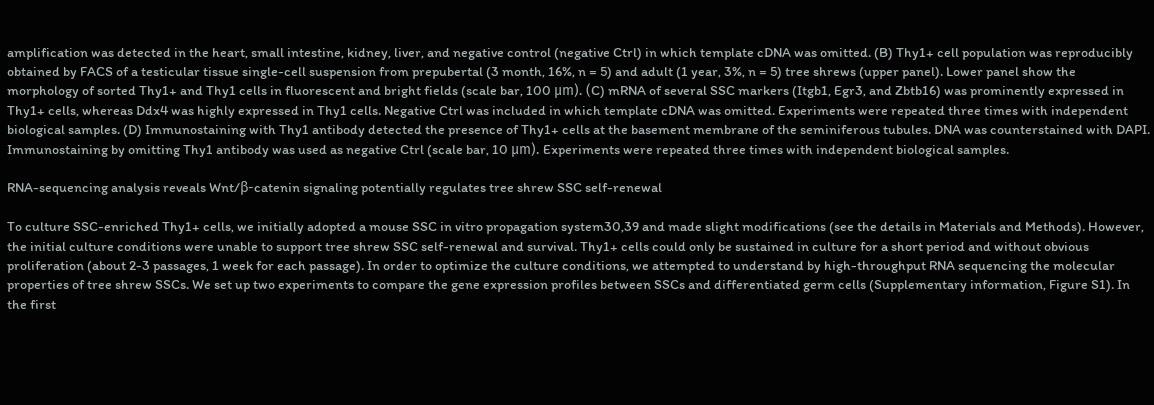amplification was detected in the heart, small intestine, kidney, liver, and negative control (negative Ctrl) in which template cDNA was omitted. (B) Thy1+ cell population was reproducibly obtained by FACS of a testicular tissue single-cell suspension from prepubertal (3 month, 16%, n = 5) and adult (1 year, 3%, n = 5) tree shrews (upper panel). Lower panel show the morphology of sorted Thy1+ and Thy1 cells in fluorescent and bright fields (scale bar, 100 μm). (C) mRNA of several SSC markers (Itgb1, Egr3, and Zbtb16) was prominently expressed in Thy1+ cells, whereas Ddx4 was highly expressed in Thy1 cells. Negative Ctrl was included in which template cDNA was omitted. Experiments were repeated three times with independent biological samples. (D) Immunostaining with Thy1 antibody detected the presence of Thy1+ cells at the basement membrane of the seminiferous tubules. DNA was counterstained with DAPI. Immunostaining by omitting Thy1 antibody was used as negative Ctrl (scale bar, 10 μm). Experiments were repeated three times with independent biological samples.

RNA-sequencing analysis reveals Wnt/β-catenin signaling potentially regulates tree shrew SSC self-renewal

To culture SSC-enriched Thy1+ cells, we initially adopted a mouse SSC in vitro propagation system30,39 and made slight modifications (see the details in Materials and Methods). However, the initial culture conditions were unable to support tree shrew SSC self-renewal and survival. Thy1+ cells could only be sustained in culture for a short period and without obvious proliferation (about 2-3 passages, 1 week for each passage). In order to optimize the culture conditions, we attempted to understand by high-throughput RNA sequencing the molecular properties of tree shrew SSCs. We set up two experiments to compare the gene expression profiles between SSCs and differentiated germ cells (Supplementary information, Figure S1). In the first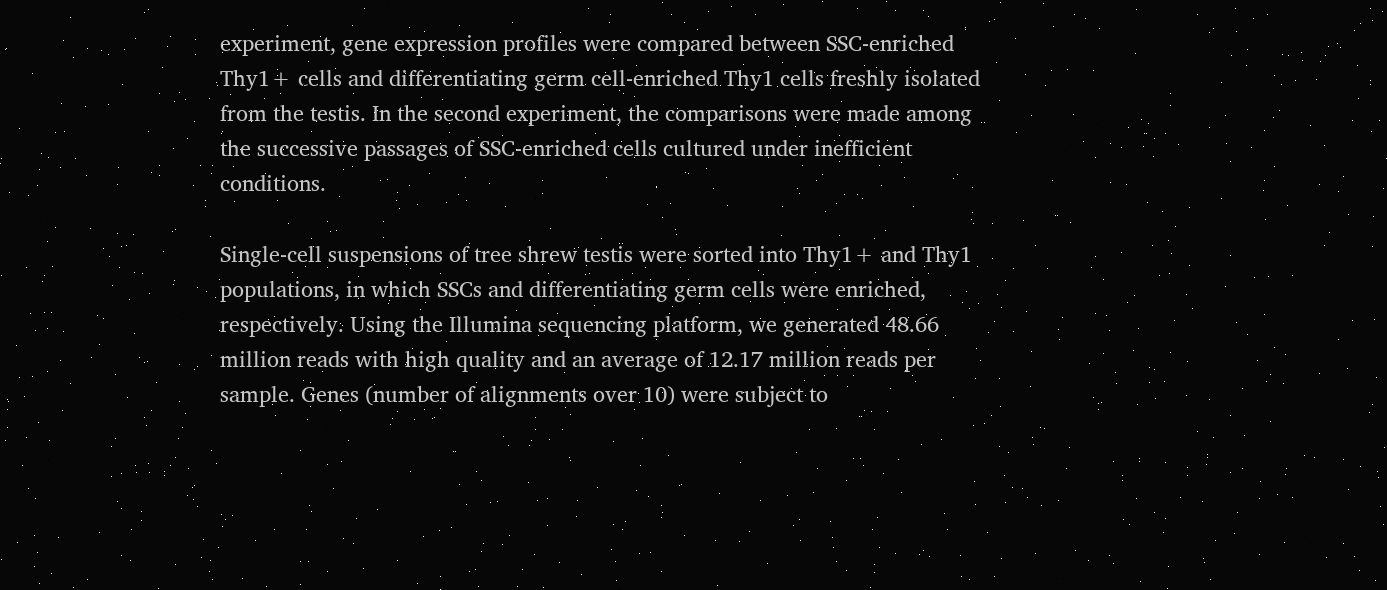experiment, gene expression profiles were compared between SSC-enriched Thy1+ cells and differentiating germ cell-enriched Thy1 cells freshly isolated from the testis. In the second experiment, the comparisons were made among the successive passages of SSC-enriched cells cultured under inefficient conditions.

Single-cell suspensions of tree shrew testis were sorted into Thy1+ and Thy1 populations, in which SSCs and differentiating germ cells were enriched, respectively. Using the Illumina sequencing platform, we generated 48.66 million reads with high quality and an average of 12.17 million reads per sample. Genes (number of alignments over 10) were subject to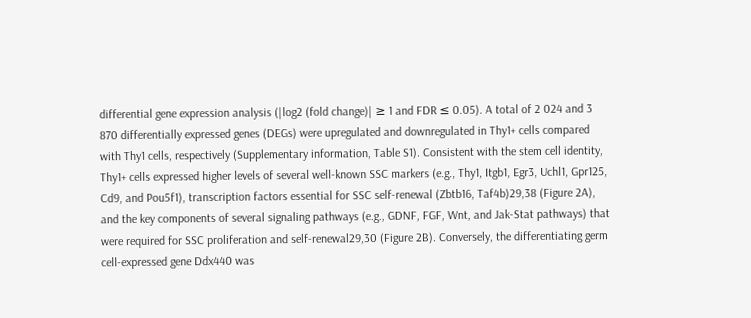differential gene expression analysis (|log2 (fold change)| ≥ 1 and FDR ≤ 0.05). A total of 2 024 and 3 870 differentially expressed genes (DEGs) were upregulated and downregulated in Thy1+ cells compared with Thy1 cells, respectively (Supplementary information, Table S1). Consistent with the stem cell identity, Thy1+ cells expressed higher levels of several well-known SSC markers (e.g., Thy1, Itgb1, Egr3, Uchl1, Gpr125, Cd9, and Pou5f1), transcription factors essential for SSC self-renewal (Zbtb16, Taf4b)29,38 (Figure 2A), and the key components of several signaling pathways (e.g., GDNF, FGF, Wnt, and Jak-Stat pathways) that were required for SSC proliferation and self-renewal29,30 (Figure 2B). Conversely, the differentiating germ cell-expressed gene Ddx440 was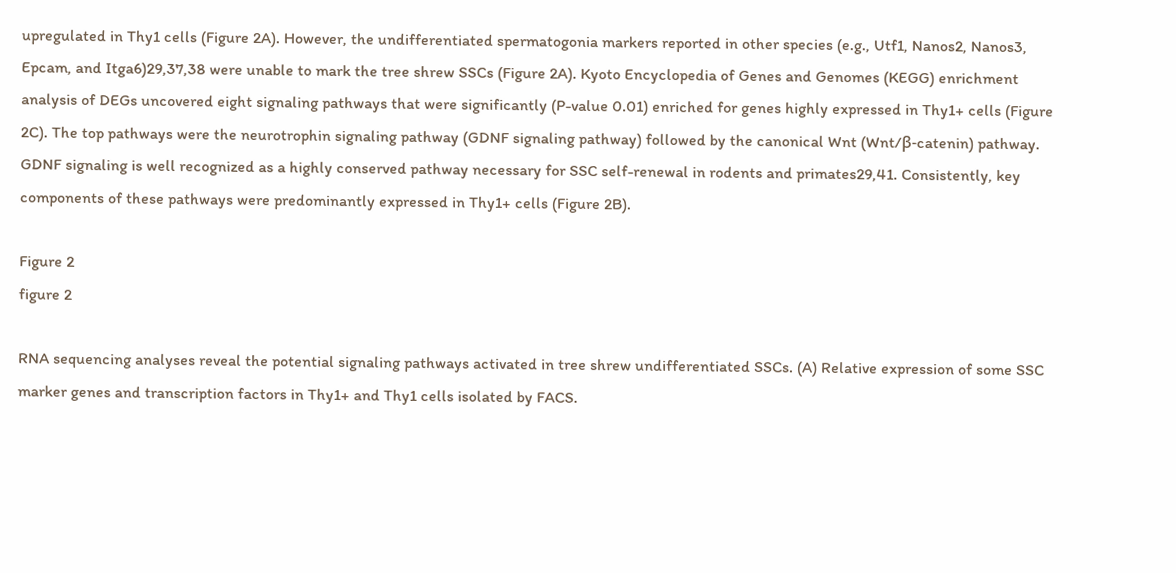upregulated in Thy1 cells (Figure 2A). However, the undifferentiated spermatogonia markers reported in other species (e.g., Utf1, Nanos2, Nanos3, Epcam, and Itga6)29,37,38 were unable to mark the tree shrew SSCs (Figure 2A). Kyoto Encyclopedia of Genes and Genomes (KEGG) enrichment analysis of DEGs uncovered eight signaling pathways that were significantly (P-value 0.01) enriched for genes highly expressed in Thy1+ cells (Figure 2C). The top pathways were the neurotrophin signaling pathway (GDNF signaling pathway) followed by the canonical Wnt (Wnt/β-catenin) pathway. GDNF signaling is well recognized as a highly conserved pathway necessary for SSC self-renewal in rodents and primates29,41. Consistently, key components of these pathways were predominantly expressed in Thy1+ cells (Figure 2B).

Figure 2
figure 2

RNA sequencing analyses reveal the potential signaling pathways activated in tree shrew undifferentiated SSCs. (A) Relative expression of some SSC marker genes and transcription factors in Thy1+ and Thy1 cells isolated by FACS.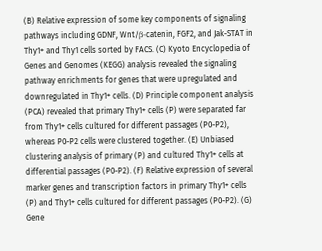(B) Relative expression of some key components of signaling pathways including GDNF, Wnt/β-catenin, FGF2, and Jak-STAT in Thy1+ and Thy1 cells sorted by FACS. (C) Kyoto Encyclopedia of Genes and Genomes (KEGG) analysis revealed the signaling pathway enrichments for genes that were upregulated and downregulated in Thy1+ cells. (D) Principle component analysis (PCA) revealed that primary Thy1+ cells (P) were separated far from Thy1+ cells cultured for different passages (P0-P2), whereas P0-P2 cells were clustered together. (E) Unbiased clustering analysis of primary (P) and cultured Thy1+ cells at differential passages (P0-P2). (F) Relative expression of several marker genes and transcription factors in primary Thy1+ cells (P) and Thy1+ cells cultured for different passages (P0-P2). (G) Gene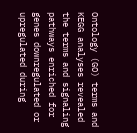Ontology (GO) terms and KEGG analyses revealed the terms and signaling pathways enriched for genes downregulated or upregulated during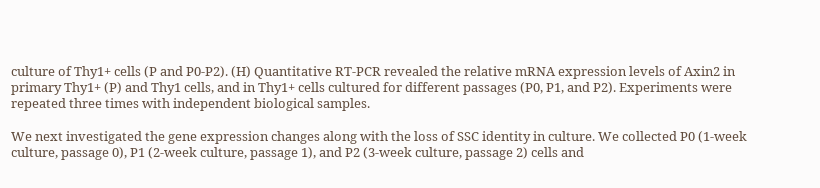culture of Thy1+ cells (P and P0-P2). (H) Quantitative RT-PCR revealed the relative mRNA expression levels of Axin2 in primary Thy1+ (P) and Thy1 cells, and in Thy1+ cells cultured for different passages (P0, P1, and P2). Experiments were repeated three times with independent biological samples.

We next investigated the gene expression changes along with the loss of SSC identity in culture. We collected P0 (1-week culture, passage 0), P1 (2-week culture, passage 1), and P2 (3-week culture, passage 2) cells and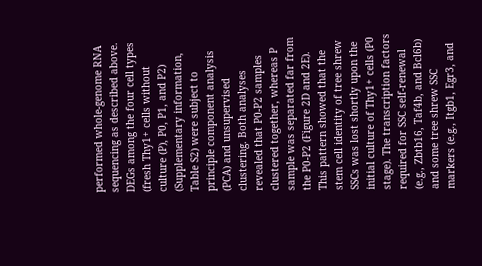performed whole-genome RNA sequencing as described above. DEGs among the four cell types (fresh Thy1+ cells without culture (P), P0, P1, and P2) (Supplementary information, Table S2) were subject to principle component analysis (PCA) and unsupervised clustering. Both analyses revealed that P0-P2 samples clustered together, whereas P sample was separated far from the P0-P2 (Figure 2D and 2E). This pattern showed that the stem cell identity of tree shrew SSCs was lost shortly upon the initial culture of Thy1+ cells (P0 stage). The transcription factors required for SSC self-renewal (e.g., Zbtb16, Taf4b, and Bcl6b) and some tree shrew SSC markers (e.g., Itgb1, Egr3, and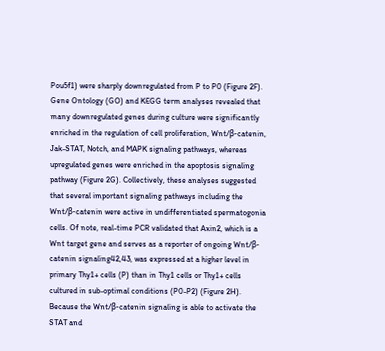Pou5f1) were sharply downregulated from P to P0 (Figure 2F). Gene Ontology (GO) and KEGG term analyses revealed that many downregulated genes during culture were significantly enriched in the regulation of cell proliferation, Wnt/β-catenin, Jak-STAT, Notch, and MAPK signaling pathways, whereas upregulated genes were enriched in the apoptosis signaling pathway (Figure 2G). Collectively, these analyses suggested that several important signaling pathways including the Wnt/β-catenin were active in undifferentiated spermatogonia cells. Of note, real-time PCR validated that Axin2, which is a Wnt target gene and serves as a reporter of ongoing Wnt/β-catenin signaling42,43, was expressed at a higher level in primary Thy1+ cells (P) than in Thy1 cells or Thy1+ cells cultured in sub-optimal conditions (P0-P2) (Figure 2H). Because the Wnt/β-catenin signaling is able to activate the STAT and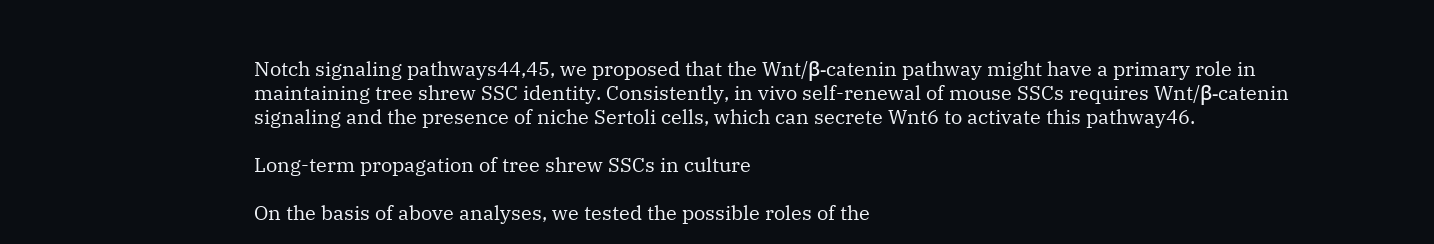Notch signaling pathways44,45, we proposed that the Wnt/β-catenin pathway might have a primary role in maintaining tree shrew SSC identity. Consistently, in vivo self-renewal of mouse SSCs requires Wnt/β-catenin signaling and the presence of niche Sertoli cells, which can secrete Wnt6 to activate this pathway46.

Long-term propagation of tree shrew SSCs in culture

On the basis of above analyses, we tested the possible roles of the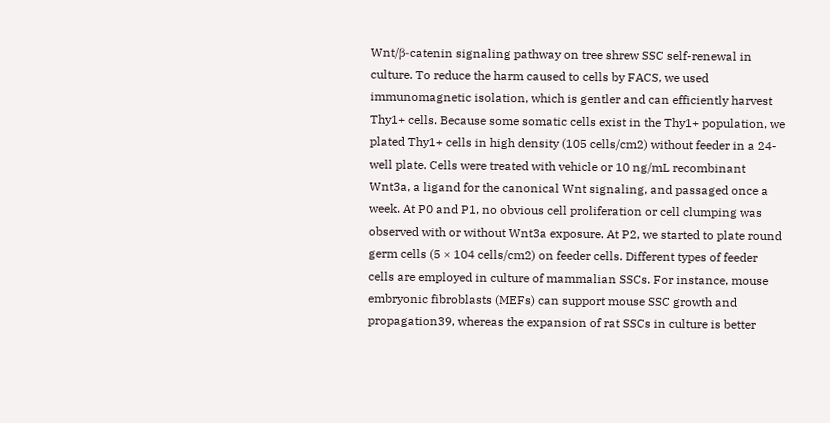Wnt/β-catenin signaling pathway on tree shrew SSC self-renewal in culture. To reduce the harm caused to cells by FACS, we used immunomagnetic isolation, which is gentler and can efficiently harvest Thy1+ cells. Because some somatic cells exist in the Thy1+ population, we plated Thy1+ cells in high density (105 cells/cm2) without feeder in a 24-well plate. Cells were treated with vehicle or 10 ng/mL recombinant Wnt3a, a ligand for the canonical Wnt signaling, and passaged once a week. At P0 and P1, no obvious cell proliferation or cell clumping was observed with or without Wnt3a exposure. At P2, we started to plate round germ cells (5 × 104 cells/cm2) on feeder cells. Different types of feeder cells are employed in culture of mammalian SSCs. For instance, mouse embryonic fibroblasts (MEFs) can support mouse SSC growth and propagation39, whereas the expansion of rat SSCs in culture is better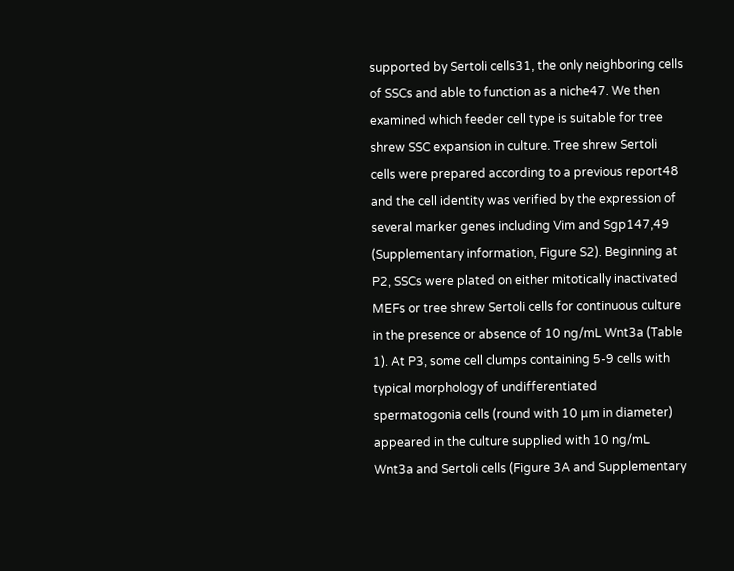supported by Sertoli cells31, the only neighboring cells of SSCs and able to function as a niche47. We then examined which feeder cell type is suitable for tree shrew SSC expansion in culture. Tree shrew Sertoli cells were prepared according to a previous report48 and the cell identity was verified by the expression of several marker genes including Vim and Sgp147,49 (Supplementary information, Figure S2). Beginning at P2, SSCs were plated on either mitotically inactivated MEFs or tree shrew Sertoli cells for continuous culture in the presence or absence of 10 ng/mL Wnt3a (Table 1). At P3, some cell clumps containing 5-9 cells with typical morphology of undifferentiated spermatogonia cells (round with 10 μm in diameter) appeared in the culture supplied with 10 ng/mL Wnt3a and Sertoli cells (Figure 3A and Supplementary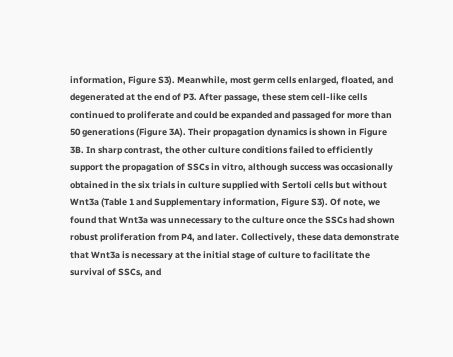information, Figure S3). Meanwhile, most germ cells enlarged, floated, and degenerated at the end of P3. After passage, these stem cell-like cells continued to proliferate and could be expanded and passaged for more than 50 generations (Figure 3A). Their propagation dynamics is shown in Figure 3B. In sharp contrast, the other culture conditions failed to efficiently support the propagation of SSCs in vitro, although success was occasionally obtained in the six trials in culture supplied with Sertoli cells but without Wnt3a (Table 1 and Supplementary information, Figure S3). Of note, we found that Wnt3a was unnecessary to the culture once the SSCs had shown robust proliferation from P4, and later. Collectively, these data demonstrate that Wnt3a is necessary at the initial stage of culture to facilitate the survival of SSCs, and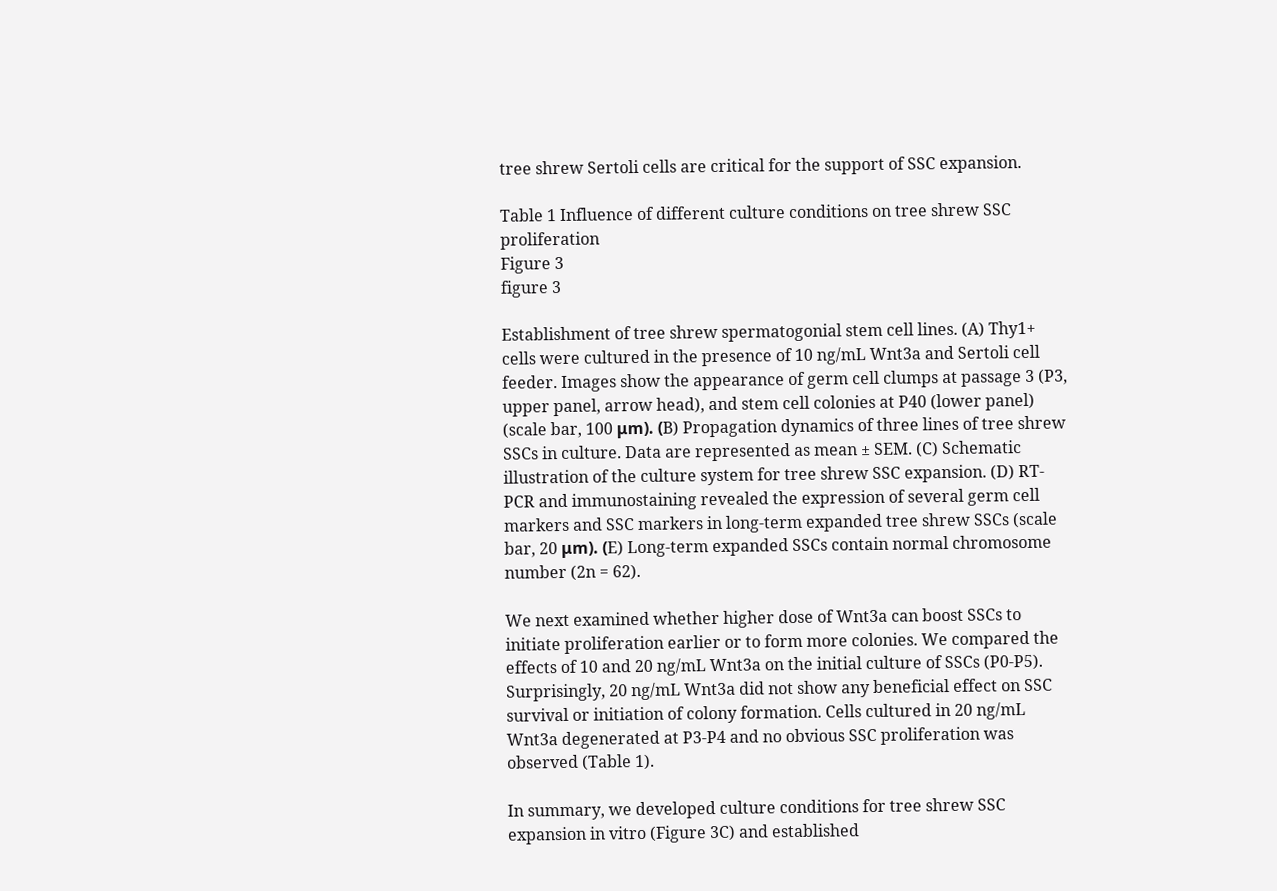tree shrew Sertoli cells are critical for the support of SSC expansion.

Table 1 Influence of different culture conditions on tree shrew SSC proliferation
Figure 3
figure 3

Establishment of tree shrew spermatogonial stem cell lines. (A) Thy1+ cells were cultured in the presence of 10 ng/mL Wnt3a and Sertoli cell feeder. Images show the appearance of germ cell clumps at passage 3 (P3, upper panel, arrow head), and stem cell colonies at P40 (lower panel) (scale bar, 100 μm). (B) Propagation dynamics of three lines of tree shrew SSCs in culture. Data are represented as mean ± SEM. (C) Schematic illustration of the culture system for tree shrew SSC expansion. (D) RT-PCR and immunostaining revealed the expression of several germ cell markers and SSC markers in long-term expanded tree shrew SSCs (scale bar, 20 μm). (E) Long-term expanded SSCs contain normal chromosome number (2n = 62).

We next examined whether higher dose of Wnt3a can boost SSCs to initiate proliferation earlier or to form more colonies. We compared the effects of 10 and 20 ng/mL Wnt3a on the initial culture of SSCs (P0-P5). Surprisingly, 20 ng/mL Wnt3a did not show any beneficial effect on SSC survival or initiation of colony formation. Cells cultured in 20 ng/mL Wnt3a degenerated at P3-P4 and no obvious SSC proliferation was observed (Table 1).

In summary, we developed culture conditions for tree shrew SSC expansion in vitro (Figure 3C) and established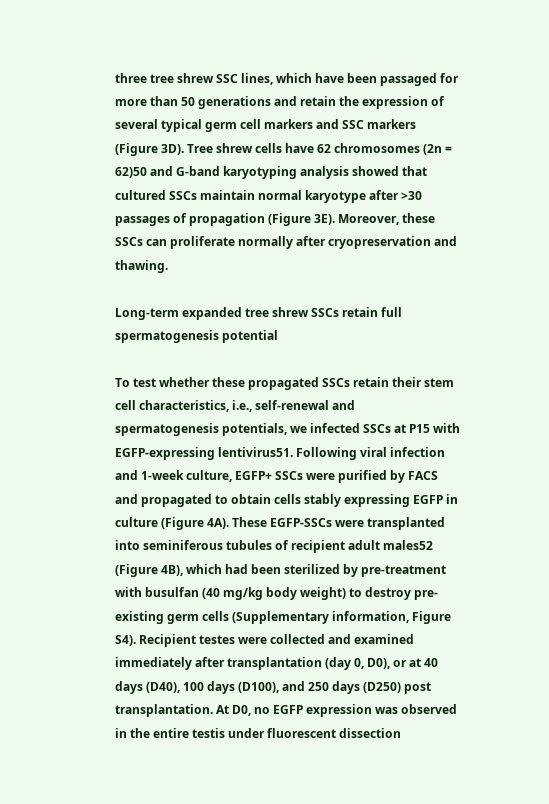three tree shrew SSC lines, which have been passaged for more than 50 generations and retain the expression of several typical germ cell markers and SSC markers (Figure 3D). Tree shrew cells have 62 chromosomes (2n = 62)50 and G-band karyotyping analysis showed that cultured SSCs maintain normal karyotype after >30 passages of propagation (Figure 3E). Moreover, these SSCs can proliferate normally after cryopreservation and thawing.

Long-term expanded tree shrew SSCs retain full spermatogenesis potential

To test whether these propagated SSCs retain their stem cell characteristics, i.e., self-renewal and spermatogenesis potentials, we infected SSCs at P15 with EGFP-expressing lentivirus51. Following viral infection and 1-week culture, EGFP+ SSCs were purified by FACS and propagated to obtain cells stably expressing EGFP in culture (Figure 4A). These EGFP-SSCs were transplanted into seminiferous tubules of recipient adult males52 (Figure 4B), which had been sterilized by pre-treatment with busulfan (40 mg/kg body weight) to destroy pre-existing germ cells (Supplementary information, Figure S4). Recipient testes were collected and examined immediately after transplantation (day 0, D0), or at 40 days (D40), 100 days (D100), and 250 days (D250) post transplantation. At D0, no EGFP expression was observed in the entire testis under fluorescent dissection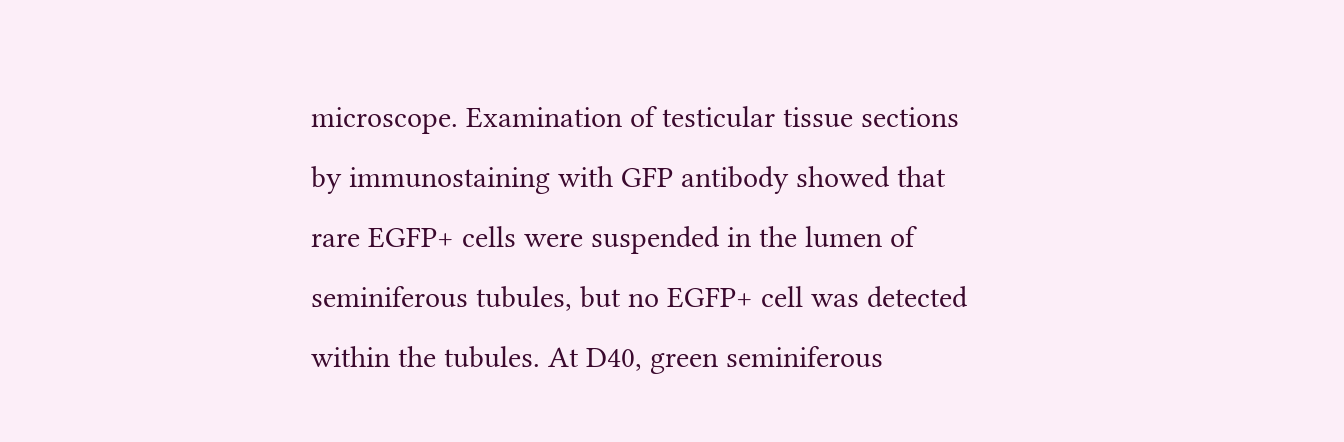microscope. Examination of testicular tissue sections by immunostaining with GFP antibody showed that rare EGFP+ cells were suspended in the lumen of seminiferous tubules, but no EGFP+ cell was detected within the tubules. At D40, green seminiferous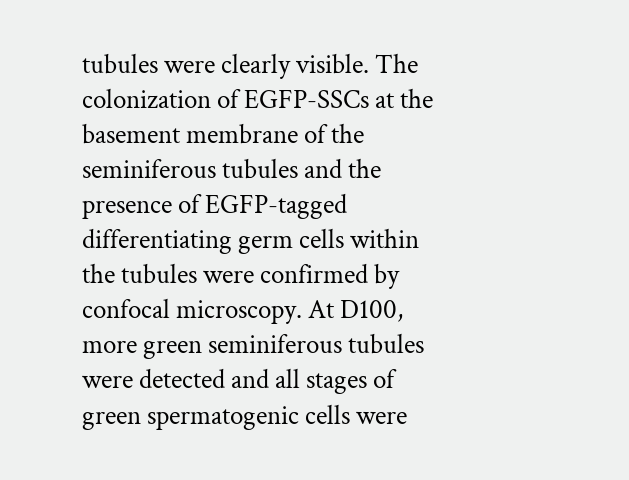tubules were clearly visible. The colonization of EGFP-SSCs at the basement membrane of the seminiferous tubules and the presence of EGFP-tagged differentiating germ cells within the tubules were confirmed by confocal microscopy. At D100, more green seminiferous tubules were detected and all stages of green spermatogenic cells were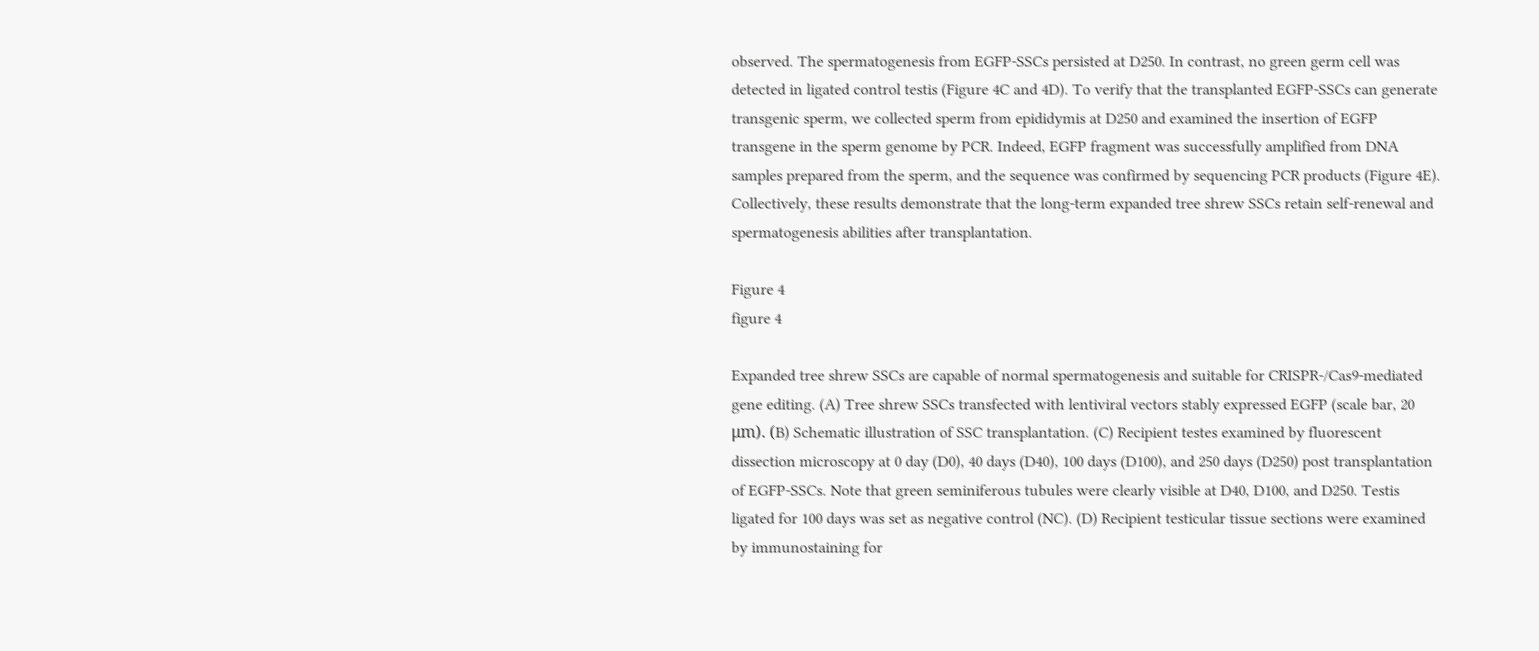observed. The spermatogenesis from EGFP-SSCs persisted at D250. In contrast, no green germ cell was detected in ligated control testis (Figure 4C and 4D). To verify that the transplanted EGFP-SSCs can generate transgenic sperm, we collected sperm from epididymis at D250 and examined the insertion of EGFP transgene in the sperm genome by PCR. Indeed, EGFP fragment was successfully amplified from DNA samples prepared from the sperm, and the sequence was confirmed by sequencing PCR products (Figure 4E). Collectively, these results demonstrate that the long-term expanded tree shrew SSCs retain self-renewal and spermatogenesis abilities after transplantation.

Figure 4
figure 4

Expanded tree shrew SSCs are capable of normal spermatogenesis and suitable for CRISPR-/Cas9-mediated gene editing. (A) Tree shrew SSCs transfected with lentiviral vectors stably expressed EGFP (scale bar, 20 μm). (B) Schematic illustration of SSC transplantation. (C) Recipient testes examined by fluorescent dissection microscopy at 0 day (D0), 40 days (D40), 100 days (D100), and 250 days (D250) post transplantation of EGFP-SSCs. Note that green seminiferous tubules were clearly visible at D40, D100, and D250. Testis ligated for 100 days was set as negative control (NC). (D) Recipient testicular tissue sections were examined by immunostaining for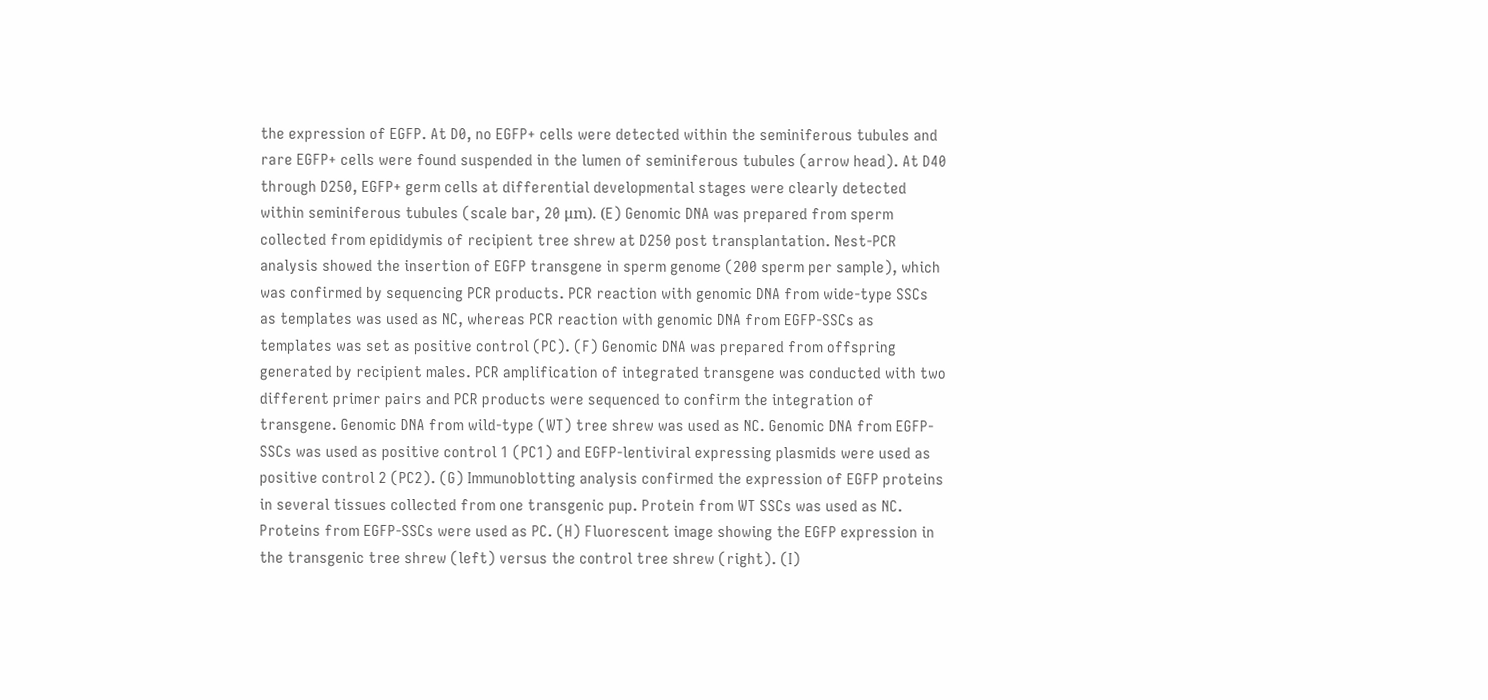the expression of EGFP. At D0, no EGFP+ cells were detected within the seminiferous tubules and rare EGFP+ cells were found suspended in the lumen of seminiferous tubules (arrow head). At D40 through D250, EGFP+ germ cells at differential developmental stages were clearly detected within seminiferous tubules (scale bar, 20 μm). (E) Genomic DNA was prepared from sperm collected from epididymis of recipient tree shrew at D250 post transplantation. Nest-PCR analysis showed the insertion of EGFP transgene in sperm genome (200 sperm per sample), which was confirmed by sequencing PCR products. PCR reaction with genomic DNA from wide-type SSCs as templates was used as NC, whereas PCR reaction with genomic DNA from EGFP-SSCs as templates was set as positive control (PC). (F) Genomic DNA was prepared from offspring generated by recipient males. PCR amplification of integrated transgene was conducted with two different primer pairs and PCR products were sequenced to confirm the integration of transgene. Genomic DNA from wild-type (WT) tree shrew was used as NC. Genomic DNA from EGFP-SSCs was used as positive control 1 (PC1) and EGFP-lentiviral expressing plasmids were used as positive control 2 (PC2). (G) Immunoblotting analysis confirmed the expression of EGFP proteins in several tissues collected from one transgenic pup. Protein from WT SSCs was used as NC. Proteins from EGFP-SSCs were used as PC. (H) Fluorescent image showing the EGFP expression in the transgenic tree shrew (left) versus the control tree shrew (right). (I)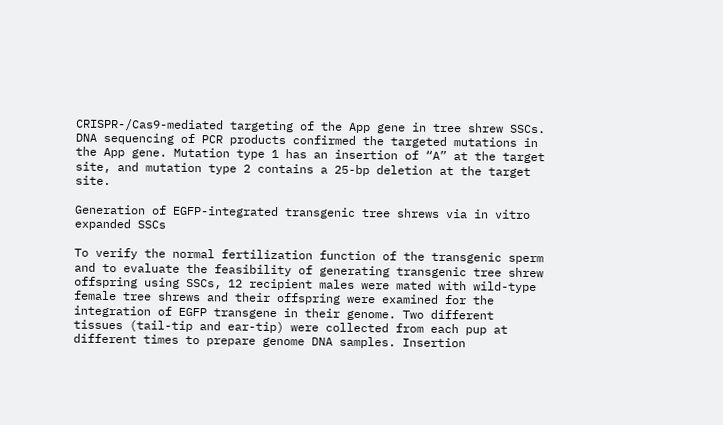CRISPR-/Cas9-mediated targeting of the App gene in tree shrew SSCs. DNA sequencing of PCR products confirmed the targeted mutations in the App gene. Mutation type 1 has an insertion of “A” at the target site, and mutation type 2 contains a 25-bp deletion at the target site.

Generation of EGFP-integrated transgenic tree shrews via in vitro expanded SSCs

To verify the normal fertilization function of the transgenic sperm and to evaluate the feasibility of generating transgenic tree shrew offspring using SSCs, 12 recipient males were mated with wild-type female tree shrews and their offspring were examined for the integration of EGFP transgene in their genome. Two different tissues (tail-tip and ear-tip) were collected from each pup at different times to prepare genome DNA samples. Insertion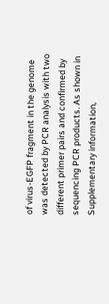of virus-EGFP fragment in the genome was detected by PCR analysis with two different primer pairs and confirmed by sequencing PCR products. As shown in Supplementary information,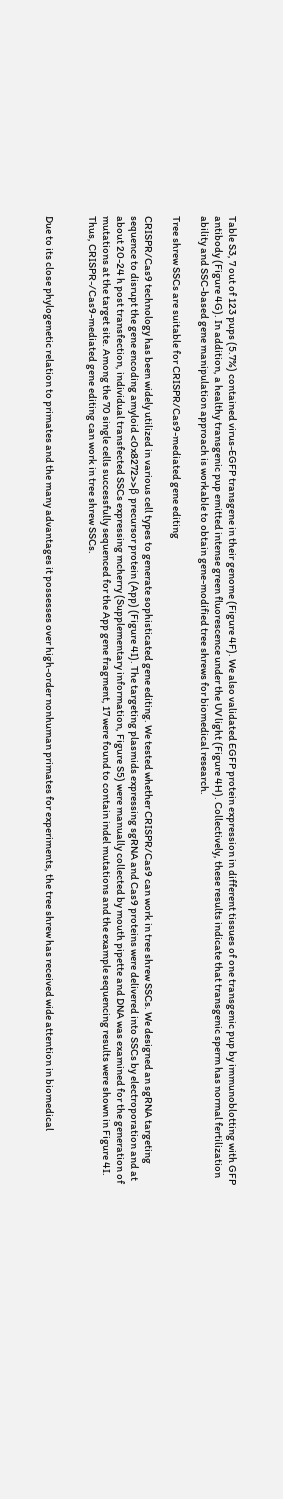Table S3, 7 out of 123 pups (5.7%) contained virus-EGFP transgene in their genome (Figure 4F). We also validated EGFP protein expression in different tissues of one transgenic pup by immunoblotting with GFP antibody (Figure 4G). In addition, a healthy transgenic pup emitted intense green fluorescence under the UV light (Figure 4H). Collectively, these results indicate that transgenic sperm has normal fertilization ability and SSC-based gene manipulation approach is workable to obtain gene-modified tree shrews for biomedical research.

Tree shrew SSCs are suitable for CRISPR/Cas9-mediated gene editing

CRISPR/Cas9 technology has been widely utilized in various cell types to generate sophisticated gene editing. We tested whether CRISPR/Cas9 can work in tree shrew SSCs. We designed an sgRNA targeting sequence to disrupt the gene encoding amyloid <0x8272>>β precursor protein (App) (Figure 4I). The targeting plasmids expressing sgRNA and Cas9 proteins were delivered into SSCs by electroporation and at about 20-24 h post transfection, individual transfected SSCs expressing mcherry (Supplementary information, Figure S5) were manually collected by mouth pipette and DNA was examined for the generation of mutations at the target site. Among the 70 single cells successfully sequenced for the App gene fragment, 17 were found to contain indel mutations and the example sequencing results were shown in Figure 4I. Thus, CRISPR-/Cas9-mediated gene editing can work in tree shrew SSCs.


Due to its close phylogenetic relation to primates and the many advantages it possesses over high-order nonhuman primates for experiments, the tree shrew has received wide attention in biomedical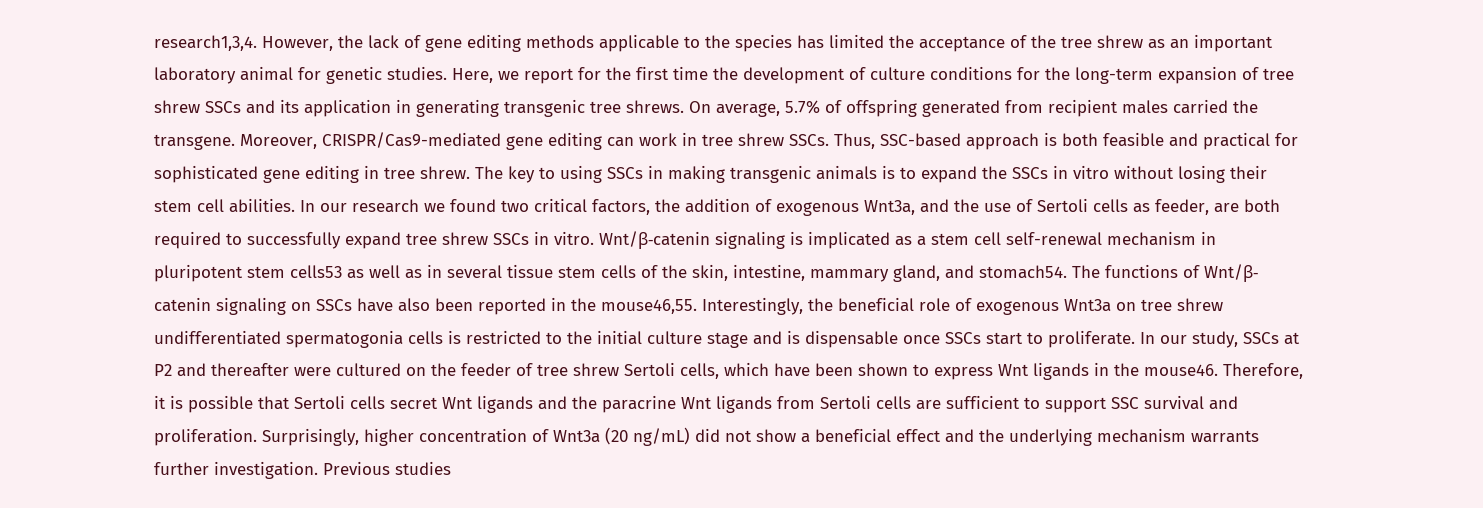research1,3,4. However, the lack of gene editing methods applicable to the species has limited the acceptance of the tree shrew as an important laboratory animal for genetic studies. Here, we report for the first time the development of culture conditions for the long-term expansion of tree shrew SSCs and its application in generating transgenic tree shrews. On average, 5.7% of offspring generated from recipient males carried the transgene. Moreover, CRISPR/Cas9-mediated gene editing can work in tree shrew SSCs. Thus, SSC-based approach is both feasible and practical for sophisticated gene editing in tree shrew. The key to using SSCs in making transgenic animals is to expand the SSCs in vitro without losing their stem cell abilities. In our research we found two critical factors, the addition of exogenous Wnt3a, and the use of Sertoli cells as feeder, are both required to successfully expand tree shrew SSCs in vitro. Wnt/β-catenin signaling is implicated as a stem cell self-renewal mechanism in pluripotent stem cells53 as well as in several tissue stem cells of the skin, intestine, mammary gland, and stomach54. The functions of Wnt/β-catenin signaling on SSCs have also been reported in the mouse46,55. Interestingly, the beneficial role of exogenous Wnt3a on tree shrew undifferentiated spermatogonia cells is restricted to the initial culture stage and is dispensable once SSCs start to proliferate. In our study, SSCs at P2 and thereafter were cultured on the feeder of tree shrew Sertoli cells, which have been shown to express Wnt ligands in the mouse46. Therefore, it is possible that Sertoli cells secret Wnt ligands and the paracrine Wnt ligands from Sertoli cells are sufficient to support SSC survival and proliferation. Surprisingly, higher concentration of Wnt3a (20 ng/mL) did not show a beneficial effect and the underlying mechanism warrants further investigation. Previous studies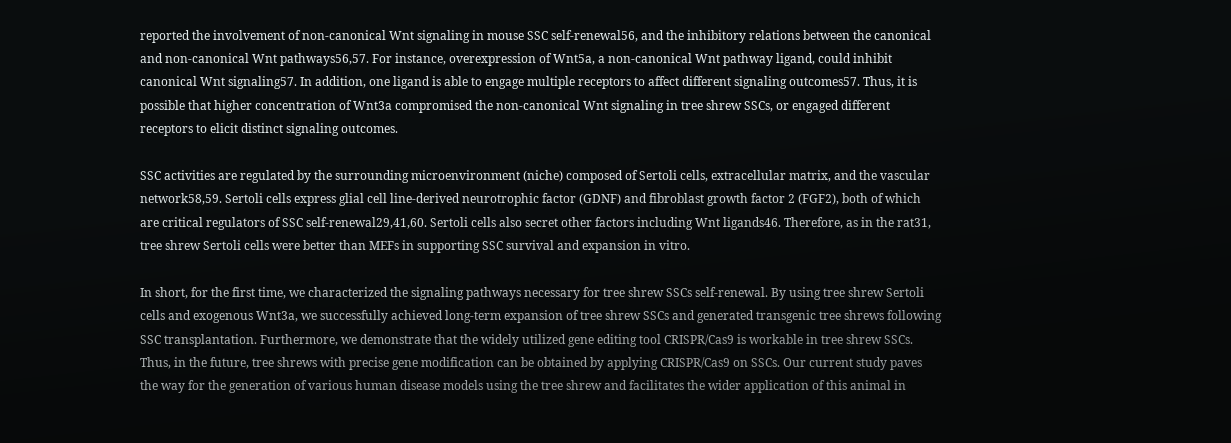reported the involvement of non-canonical Wnt signaling in mouse SSC self-renewal56, and the inhibitory relations between the canonical and non-canonical Wnt pathways56,57. For instance, overexpression of Wnt5a, a non-canonical Wnt pathway ligand, could inhibit canonical Wnt signaling57. In addition, one ligand is able to engage multiple receptors to affect different signaling outcomes57. Thus, it is possible that higher concentration of Wnt3a compromised the non-canonical Wnt signaling in tree shrew SSCs, or engaged different receptors to elicit distinct signaling outcomes.

SSC activities are regulated by the surrounding microenvironment (niche) composed of Sertoli cells, extracellular matrix, and the vascular network58,59. Sertoli cells express glial cell line-derived neurotrophic factor (GDNF) and fibroblast growth factor 2 (FGF2), both of which are critical regulators of SSC self-renewal29,41,60. Sertoli cells also secret other factors including Wnt ligands46. Therefore, as in the rat31, tree shrew Sertoli cells were better than MEFs in supporting SSC survival and expansion in vitro.

In short, for the first time, we characterized the signaling pathways necessary for tree shrew SSCs self-renewal. By using tree shrew Sertoli cells and exogenous Wnt3a, we successfully achieved long-term expansion of tree shrew SSCs and generated transgenic tree shrews following SSC transplantation. Furthermore, we demonstrate that the widely utilized gene editing tool CRISPR/Cas9 is workable in tree shrew SSCs. Thus, in the future, tree shrews with precise gene modification can be obtained by applying CRISPR/Cas9 on SSCs. Our current study paves the way for the generation of various human disease models using the tree shrew and facilitates the wider application of this animal in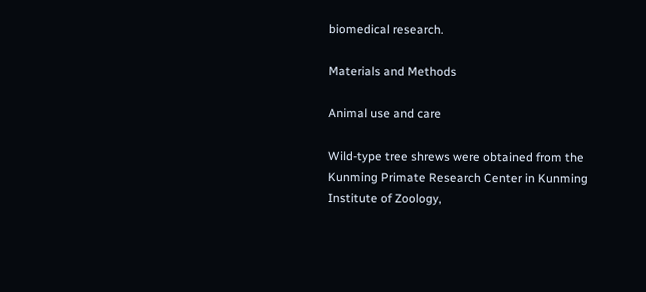biomedical research.

Materials and Methods

Animal use and care

Wild-type tree shrews were obtained from the Kunming Primate Research Center in Kunming Institute of Zoology,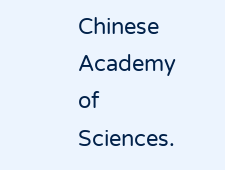Chinese Academy of Sciences.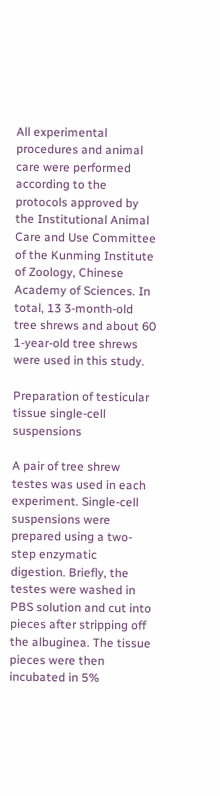All experimental procedures and animal care were performed according to the protocols approved by the Institutional Animal Care and Use Committee of the Kunming Institute of Zoology, Chinese Academy of Sciences. In total, 13 3-month-old tree shrews and about 60 1-year-old tree shrews were used in this study.

Preparation of testicular tissue single-cell suspensions

A pair of tree shrew testes was used in each experiment. Single-cell suspensions were prepared using a two-step enzymatic digestion. Briefly, the testes were washed in PBS solution and cut into pieces after stripping off the albuginea. The tissue pieces were then incubated in 5%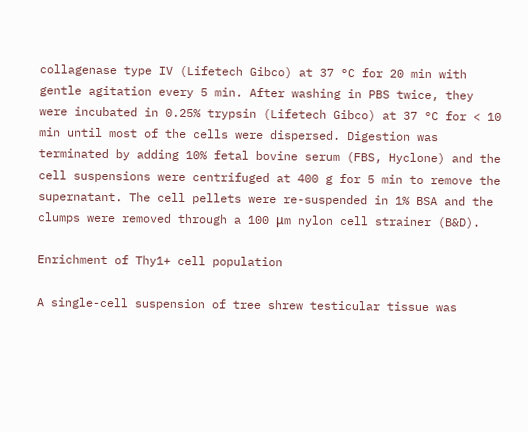collagenase type IV (Lifetech Gibco) at 37 °C for 20 min with gentle agitation every 5 min. After washing in PBS twice, they were incubated in 0.25% trypsin (Lifetech Gibco) at 37 °C for < 10 min until most of the cells were dispersed. Digestion was terminated by adding 10% fetal bovine serum (FBS, Hyclone) and the cell suspensions were centrifuged at 400 g for 5 min to remove the supernatant. The cell pellets were re-suspended in 1% BSA and the clumps were removed through a 100 μm nylon cell strainer (B&D).

Enrichment of Thy1+ cell population

A single-cell suspension of tree shrew testicular tissue was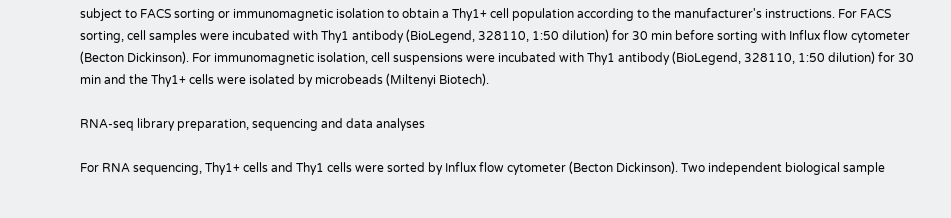subject to FACS sorting or immunomagnetic isolation to obtain a Thy1+ cell population according to the manufacturer's instructions. For FACS sorting, cell samples were incubated with Thy1 antibody (BioLegend, 328110, 1:50 dilution) for 30 min before sorting with Influx flow cytometer (Becton Dickinson). For immunomagnetic isolation, cell suspensions were incubated with Thy1 antibody (BioLegend, 328110, 1:50 dilution) for 30 min and the Thy1+ cells were isolated by microbeads (Miltenyi Biotech).

RNA-seq library preparation, sequencing and data analyses

For RNA sequencing, Thy1+ cells and Thy1 cells were sorted by Influx flow cytometer (Becton Dickinson). Two independent biological sample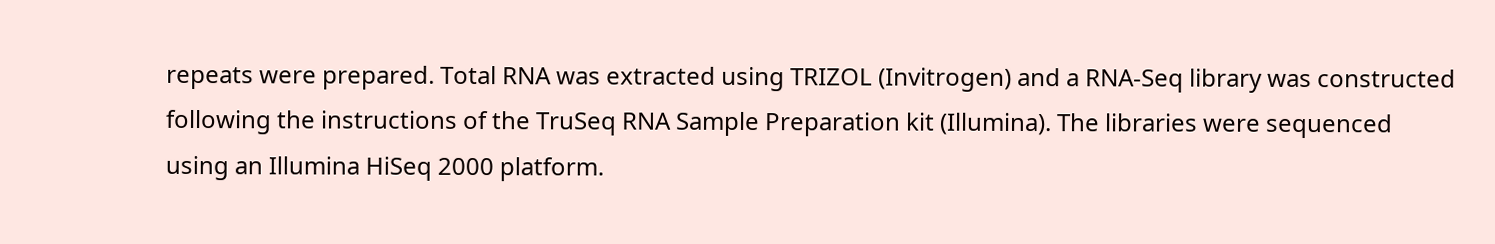repeats were prepared. Total RNA was extracted using TRIZOL (Invitrogen) and a RNA-Seq library was constructed following the instructions of the TruSeq RNA Sample Preparation kit (Illumina). The libraries were sequenced using an Illumina HiSeq 2000 platform.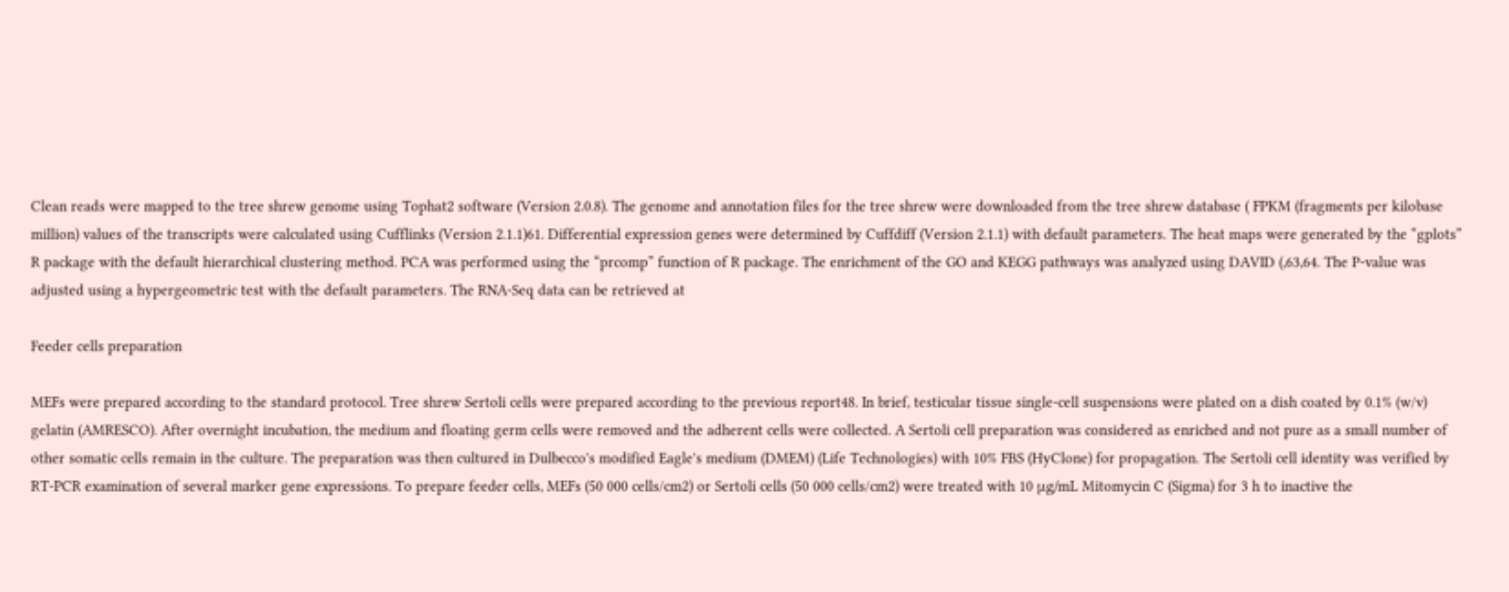Clean reads were mapped to the tree shrew genome using Tophat2 software (Version 2.0.8). The genome and annotation files for the tree shrew were downloaded from the tree shrew database ( FPKM (fragments per kilobase million) values of the transcripts were calculated using Cufflinks (Version 2.1.1)61. Differential expression genes were determined by Cuffdiff (Version 2.1.1) with default parameters. The heat maps were generated by the “gplots” R package with the default hierarchical clustering method. PCA was performed using the “prcomp” function of R package. The enrichment of the GO and KEGG pathways was analyzed using DAVID (,63,64. The P-value was adjusted using a hypergeometric test with the default parameters. The RNA-Seq data can be retrieved at

Feeder cells preparation

MEFs were prepared according to the standard protocol. Tree shrew Sertoli cells were prepared according to the previous report48. In brief, testicular tissue single-cell suspensions were plated on a dish coated by 0.1% (w/v) gelatin (AMRESCO). After overnight incubation, the medium and floating germ cells were removed and the adherent cells were collected. A Sertoli cell preparation was considered as enriched and not pure as a small number of other somatic cells remain in the culture. The preparation was then cultured in Dulbecco's modified Eagle's medium (DMEM) (Life Technologies) with 10% FBS (HyClone) for propagation. The Sertoli cell identity was verified by RT-PCR examination of several marker gene expressions. To prepare feeder cells, MEFs (50 000 cells/cm2) or Sertoli cells (50 000 cells/cm2) were treated with 10 μg/mL Mitomycin C (Sigma) for 3 h to inactive the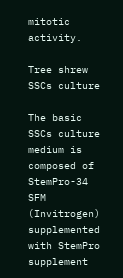mitotic activity.

Tree shrew SSCs culture

The basic SSCs culture medium is composed of StemPro-34 SFM (Invitrogen) supplemented with StemPro supplement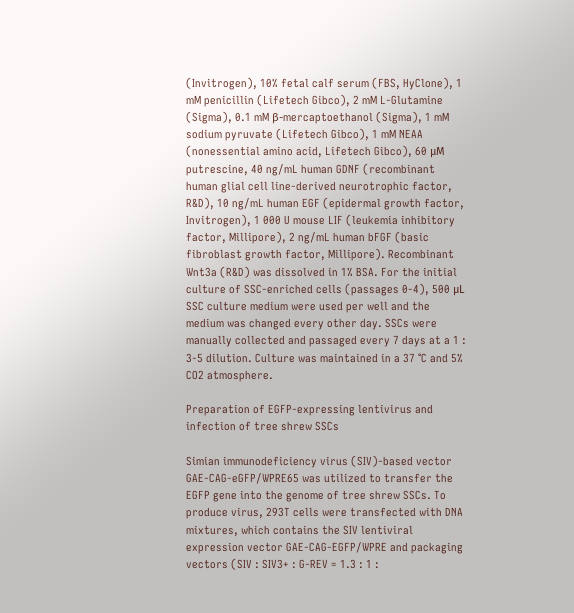(Invitrogen), 10% fetal calf serum (FBS, HyClone), 1 mM penicillin (Lifetech Gibco), 2 mM L-Glutamine (Sigma), 0.1 mM β-mercaptoethanol (Sigma), 1 mM sodium pyruvate (Lifetech Gibco), 1 mM NEAA (nonessential amino acid, Lifetech Gibco), 60 μM putrescine, 40 ng/mL human GDNF (recombinant human glial cell line-derived neurotrophic factor, R&D), 10 ng/mL human EGF (epidermal growth factor, Invitrogen), 1 000 U mouse LIF (leukemia inhibitory factor, Millipore), 2 ng/mL human bFGF (basic fibroblast growth factor, Millipore). Recombinant Wnt3a (R&D) was dissolved in 1% BSA. For the initial culture of SSC-enriched cells (passages 0-4), 500 μL SSC culture medium were used per well and the medium was changed every other day. SSCs were manually collected and passaged every 7 days at a 1 : 3-5 dilution. Culture was maintained in a 37 °C and 5% CO2 atmosphere.

Preparation of EGFP-expressing lentivirus and infection of tree shrew SSCs

Simian immunodeficiency virus (SIV)-based vector GAE-CAG-eGFP/WPRE65 was utilized to transfer the EGFP gene into the genome of tree shrew SSCs. To produce virus, 293T cells were transfected with DNA mixtures, which contains the SIV lentiviral expression vector GAE-CAG-EGFP/WPRE and packaging vectors (SIV : SIV3+ : G-REV = 1.3 : 1 :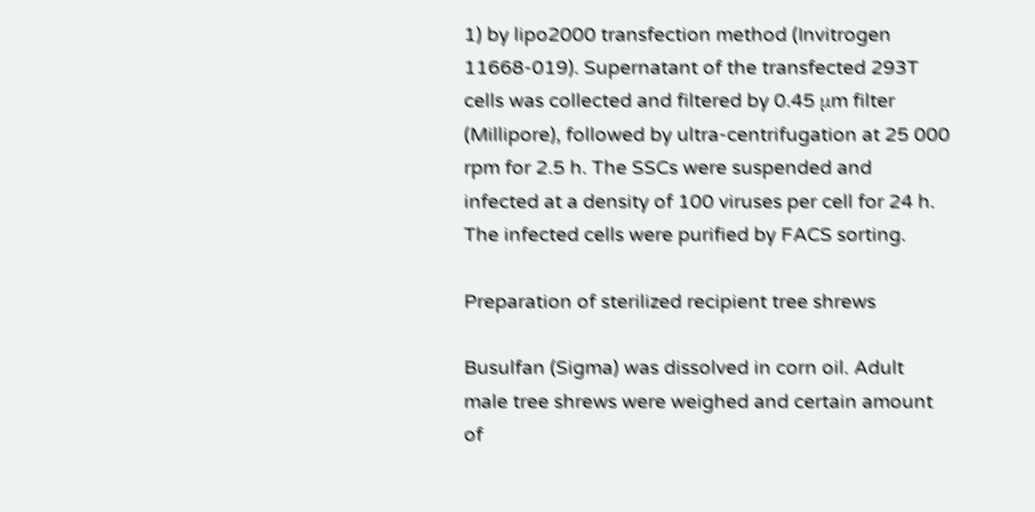1) by lipo2000 transfection method (Invitrogen 11668-019). Supernatant of the transfected 293T cells was collected and filtered by 0.45 μm filter (Millipore), followed by ultra-centrifugation at 25 000 rpm for 2.5 h. The SSCs were suspended and infected at a density of 100 viruses per cell for 24 h. The infected cells were purified by FACS sorting.

Preparation of sterilized recipient tree shrews

Busulfan (Sigma) was dissolved in corn oil. Adult male tree shrews were weighed and certain amount of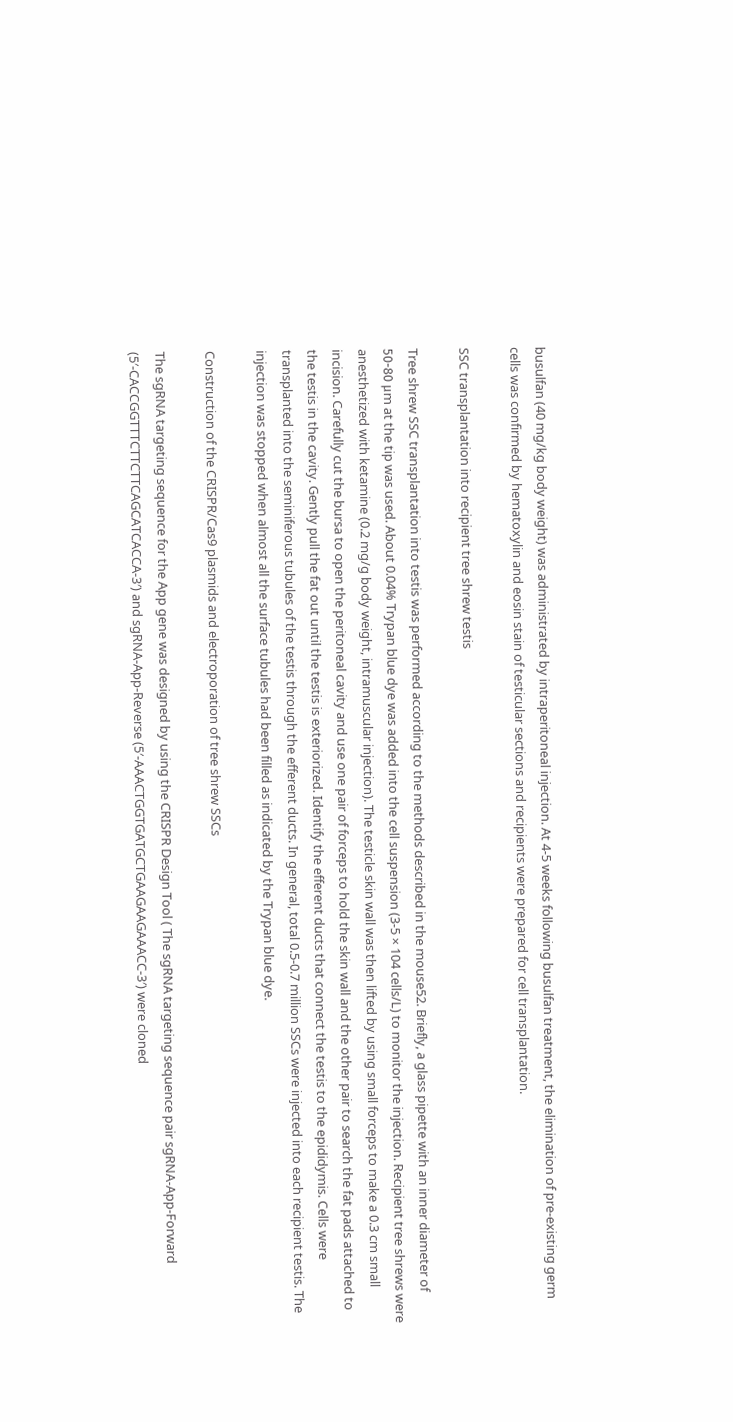busulfan (40 mg/kg body weight) was administrated by intraperitoneal injection. At 4-5 weeks following busulfan treatment, the elimination of pre-existing germ cells was confirmed by hematoxylin and eosin stain of testicular sections and recipients were prepared for cell transplantation.

SSC transplantation into recipient tree shrew testis

Tree shrew SSC transplantation into testis was performed according to the methods described in the mouse52. Briefly, a glass pipette with an inner diameter of 50-80 μm at the tip was used. About 0.04% Trypan blue dye was added into the cell suspension (3-5 × 104 cells/L) to monitor the injection. Recipient tree shrews were anesthetized with ketamine (0.2 mg/g body weight, intramuscular injection). The testicle skin wall was then lifted by using small forceps to make a 0.3 cm small incision. Carefully cut the bursa to open the peritoneal cavity and use one pair of forceps to hold the skin wall and the other pair to search the fat pads attached to the testis in the cavity. Gently pull the fat out until the testis is exteriorized. Identify the efferent ducts that connect the testis to the epididymis. Cells were transplanted into the seminiferous tubules of the testis through the efferent ducts. In general, total 0.5-0.7 million SSCs were injected into each recipient testis. The injection was stopped when almost all the surface tubules had been filled as indicated by the Trypan blue dye.

Construction of the CRISPR/Cas9 plasmids and electroporation of tree shrew SSCs

The sgRNA targeting sequence for the App gene was designed by using the CRISPR Design Tool ( The sgRNA targeting sequence pair sgRNA-App-Forward (5′-CACCGGTTTCTTCTTCAGCATCACCA-3′) and sgRNA-App-Reverse (5′-AAACTGGTGATGCTGAAGAAGAAACC-3′) were cloned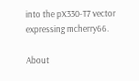into the pX330-T7 vector expressing mcherry66.

About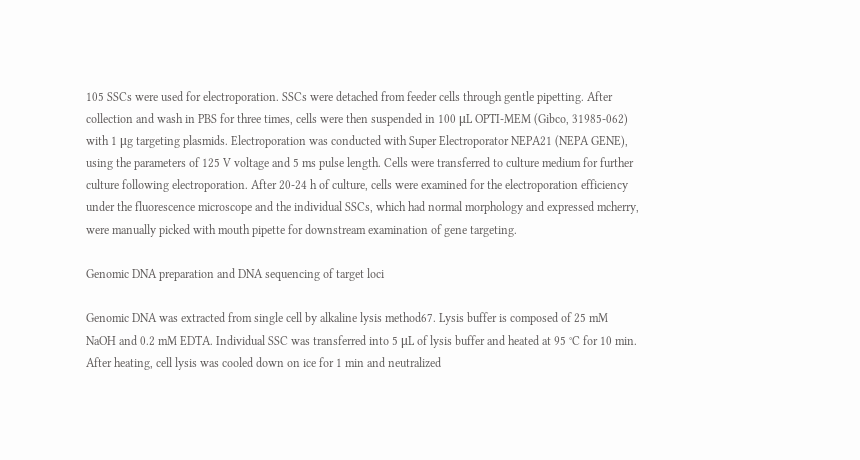105 SSCs were used for electroporation. SSCs were detached from feeder cells through gentle pipetting. After collection and wash in PBS for three times, cells were then suspended in 100 μL OPTI-MEM (Gibco, 31985-062) with 1 μg targeting plasmids. Electroporation was conducted with Super Electroporator NEPA21 (NEPA GENE), using the parameters of 125 V voltage and 5 ms pulse length. Cells were transferred to culture medium for further culture following electroporation. After 20-24 h of culture, cells were examined for the electroporation efficiency under the fluorescence microscope and the individual SSCs, which had normal morphology and expressed mcherry, were manually picked with mouth pipette for downstream examination of gene targeting.

Genomic DNA preparation and DNA sequencing of target loci

Genomic DNA was extracted from single cell by alkaline lysis method67. Lysis buffer is composed of 25 mM NaOH and 0.2 mM EDTA. Individual SSC was transferred into 5 μL of lysis buffer and heated at 95 °C for 10 min. After heating, cell lysis was cooled down on ice for 1 min and neutralized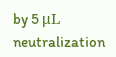by 5 μL neutralization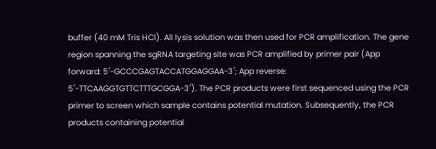buffer (40 mM Tris HCl). All lysis solution was then used for PCR amplification. The gene region spanning the sgRNA targeting site was PCR amplified by primer pair (App forward: 5′-GCCCGAGTACCATGGAGGAA-3′; App reverse: 5′-TTCAAGGTGTTCTTTGCGGA-3′). The PCR products were first sequenced using the PCR primer to screen which sample contains potential mutation. Subsequently, the PCR products containing potential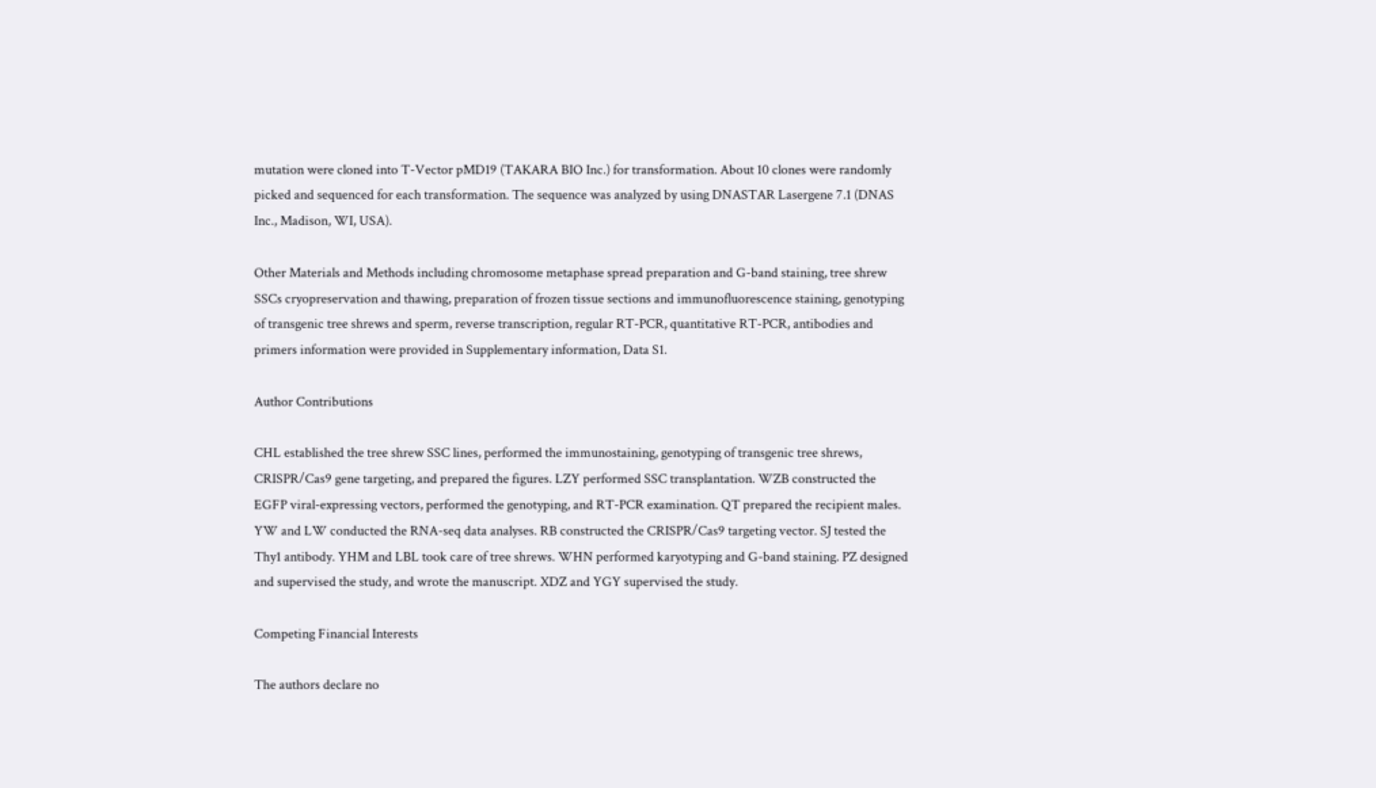mutation were cloned into T-Vector pMD19 (TAKARA BIO Inc.) for transformation. About 10 clones were randomly picked and sequenced for each transformation. The sequence was analyzed by using DNASTAR Lasergene 7.1 (DNAS Inc., Madison, WI, USA).

Other Materials and Methods including chromosome metaphase spread preparation and G-band staining, tree shrew SSCs cryopreservation and thawing, preparation of frozen tissue sections and immunofluorescence staining, genotyping of transgenic tree shrews and sperm, reverse transcription, regular RT-PCR, quantitative RT-PCR, antibodies and primers information were provided in Supplementary information, Data S1.

Author Contributions

CHL established the tree shrew SSC lines, performed the immunostaining, genotyping of transgenic tree shrews, CRISPR/Cas9 gene targeting, and prepared the figures. LZY performed SSC transplantation. WZB constructed the EGFP viral-expressing vectors, performed the genotyping, and RT-PCR examination. QT prepared the recipient males. YW and LW conducted the RNA-seq data analyses. RB constructed the CRISPR/Cas9 targeting vector. SJ tested the Thy1 antibody. YHM and LBL took care of tree shrews. WHN performed karyotyping and G-band staining. PZ designed and supervised the study, and wrote the manuscript. XDZ and YGY supervised the study.

Competing Financial Interests

The authors declare no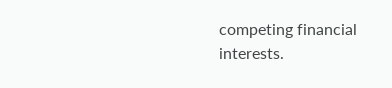competing financial interests.